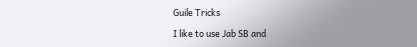Guile Tricks

I like to use Jab SB and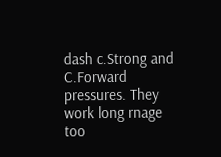dash c.Strong and C.Forward pressures. They work long rnage too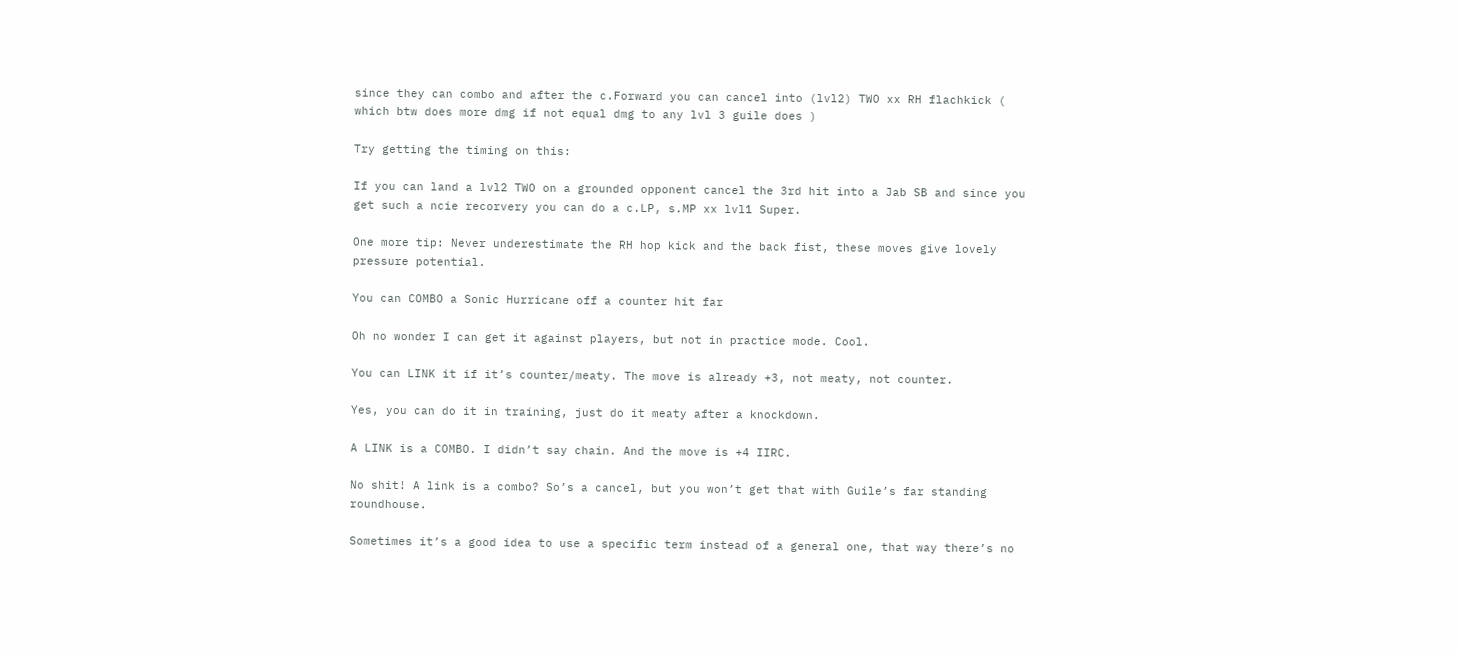since they can combo and after the c.Forward you can cancel into (lvl2) TWO xx RH flachkick ( which btw does more dmg if not equal dmg to any lvl 3 guile does )

Try getting the timing on this:

If you can land a lvl2 TWO on a grounded opponent cancel the 3rd hit into a Jab SB and since you get such a ncie recorvery you can do a c.LP, s.MP xx lvl1 Super.

One more tip: Never underestimate the RH hop kick and the back fist, these moves give lovely pressure potential.

You can COMBO a Sonic Hurricane off a counter hit far

Oh no wonder I can get it against players, but not in practice mode. Cool.

You can LINK it if it’s counter/meaty. The move is already +3, not meaty, not counter.

Yes, you can do it in training, just do it meaty after a knockdown.

A LINK is a COMBO. I didn’t say chain. And the move is +4 IIRC.

No shit! A link is a combo? So’s a cancel, but you won’t get that with Guile’s far standing roundhouse.

Sometimes it’s a good idea to use a specific term instead of a general one, that way there’s no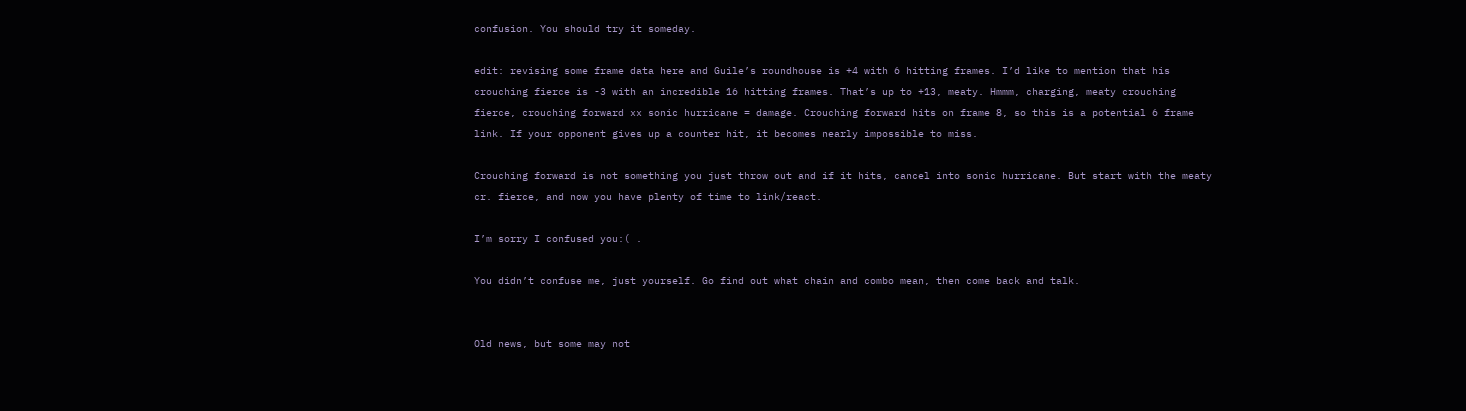confusion. You should try it someday.

edit: revising some frame data here and Guile’s roundhouse is +4 with 6 hitting frames. I’d like to mention that his crouching fierce is -3 with an incredible 16 hitting frames. That’s up to +13, meaty. Hmmm, charging, meaty crouching fierce, crouching forward xx sonic hurricane = damage. Crouching forward hits on frame 8, so this is a potential 6 frame link. If your opponent gives up a counter hit, it becomes nearly impossible to miss.

Crouching forward is not something you just throw out and if it hits, cancel into sonic hurricane. But start with the meaty cr. fierce, and now you have plenty of time to link/react.

I’m sorry I confused you:( .

You didn’t confuse me, just yourself. Go find out what chain and combo mean, then come back and talk.


Old news, but some may not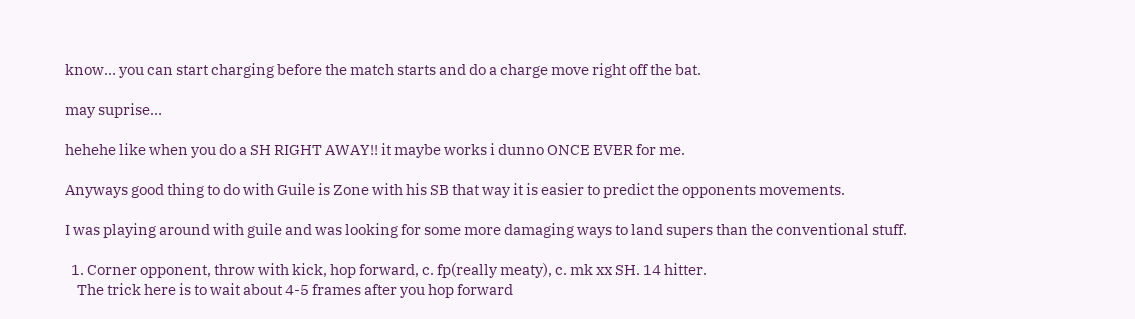know… you can start charging before the match starts and do a charge move right off the bat.

may suprise…

hehehe like when you do a SH RIGHT AWAY!! it maybe works i dunno ONCE EVER for me.

Anyways good thing to do with Guile is Zone with his SB that way it is easier to predict the opponents movements.

I was playing around with guile and was looking for some more damaging ways to land supers than the conventional stuff.

  1. Corner opponent, throw with kick, hop forward, c. fp(really meaty), c. mk xx SH. 14 hitter.
    The trick here is to wait about 4-5 frames after you hop forward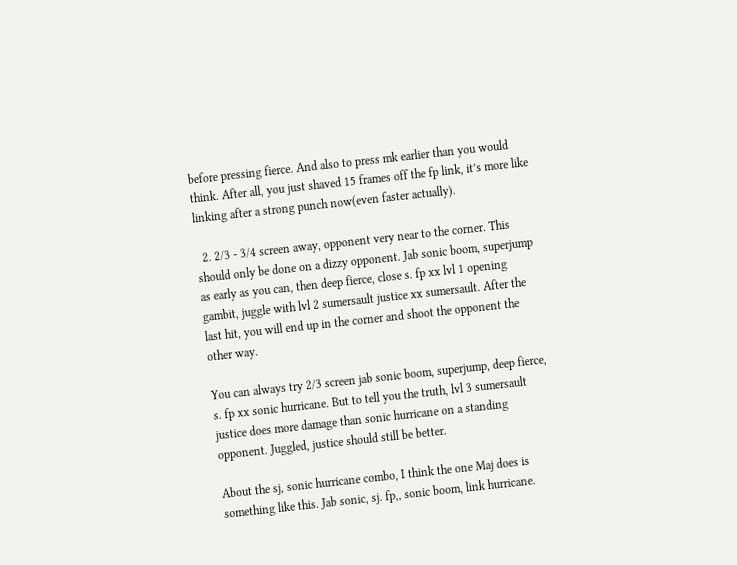before pressing fierce. And also to press mk earlier than you would think. After all, you just shaved 15 frames off the fp link, it’s more like linking after a strong punch now(even faster actually).

  2. 2/3 - 3/4 screen away, opponent very near to the corner. This should only be done on a dizzy opponent. Jab sonic boom, superjump as early as you can, then deep fierce, close s. fp xx lvl 1 opening gambit, juggle with lvl 2 sumersault justice xx sumersault. After the last hit, you will end up in the corner and shoot the opponent the other way.

You can always try 2/3 screen jab sonic boom, superjump, deep fierce, s. fp xx sonic hurricane. But to tell you the truth, lvl 3 sumersault justice does more damage than sonic hurricane on a standing opponent. Juggled, justice should still be better.

About the sj, sonic hurricane combo, I think the one Maj does is something like this. Jab sonic, sj. fp,, sonic boom, link hurricane.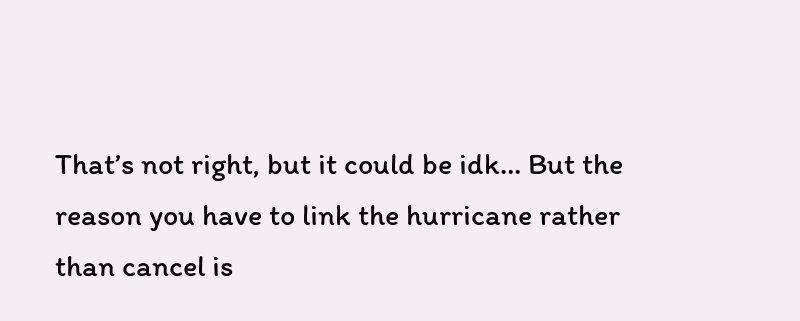That’s not right, but it could be idk… But the reason you have to link the hurricane rather than cancel is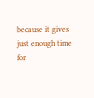because it gives just enough time for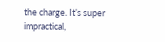the charge. It’s super impractical,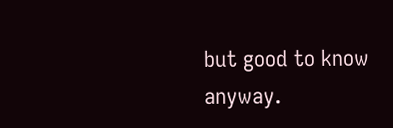but good to know anyway.